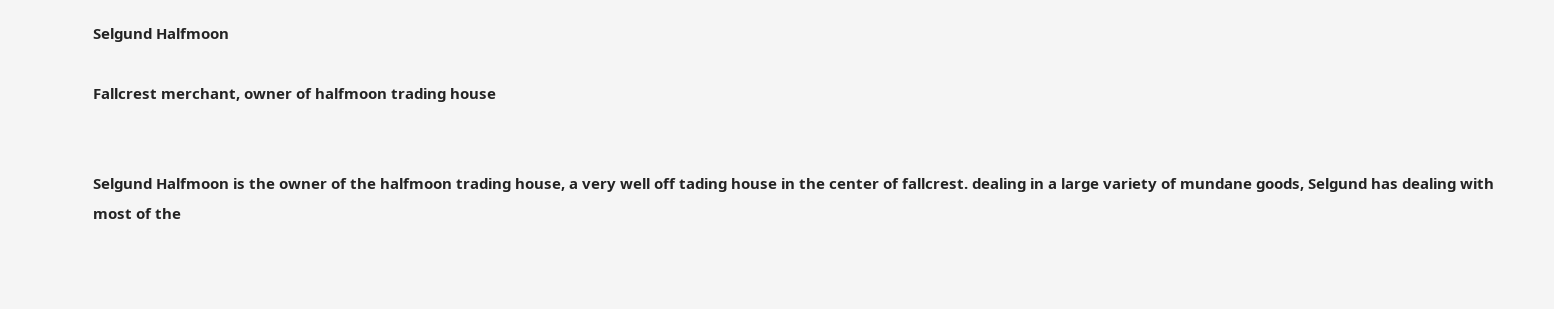Selgund Halfmoon

Fallcrest merchant, owner of halfmoon trading house


Selgund Halfmoon is the owner of the halfmoon trading house, a very well off tading house in the center of fallcrest. dealing in a large variety of mundane goods, Selgund has dealing with most of the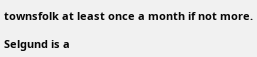townsfolk at least once a month if not more.

Selgund is a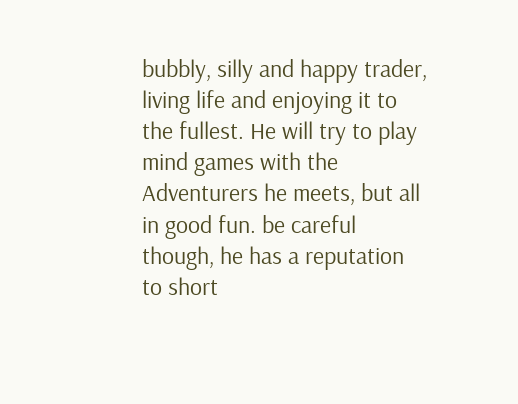bubbly, silly and happy trader, living life and enjoying it to the fullest. He will try to play mind games with the Adventurers he meets, but all in good fun. be careful though, he has a reputation to short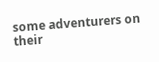some adventurers on their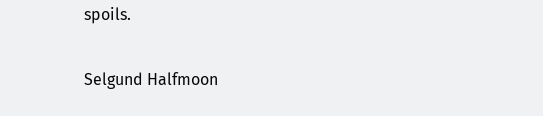spoils.

Selgund Halfmoon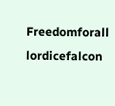Freedomforall lordicefalcon